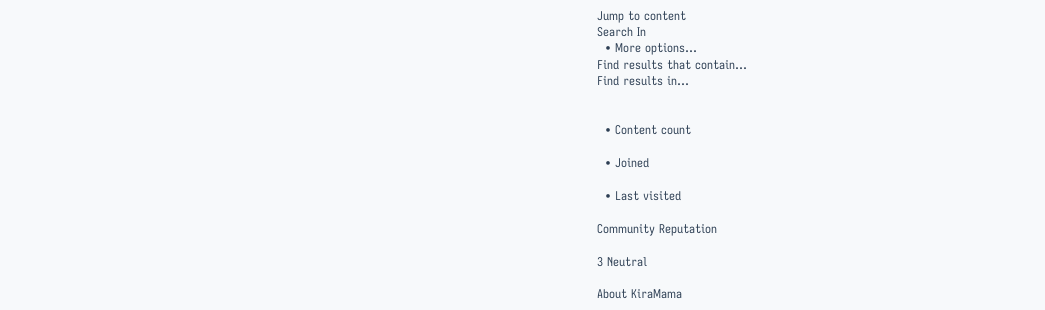Jump to content
Search In
  • More options...
Find results that contain...
Find results in...


  • Content count

  • Joined

  • Last visited

Community Reputation

3 Neutral

About KiraMama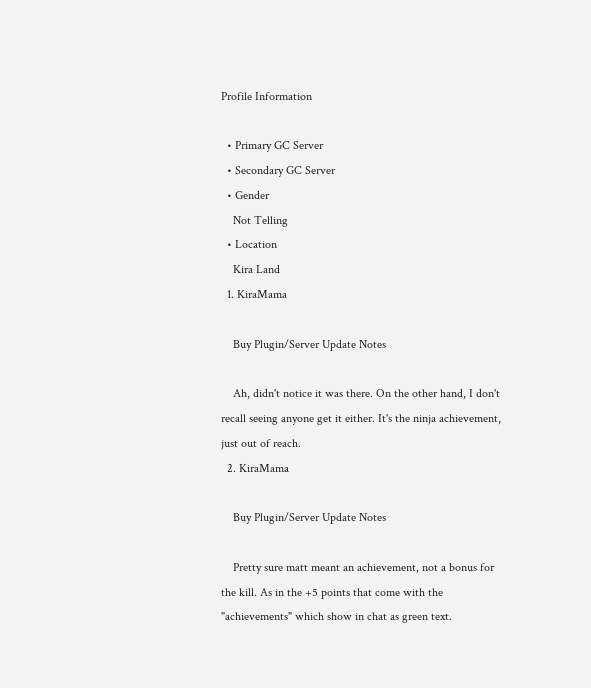Profile Information

  • Primary GC Server
  • Secondary GC Server
  • Gender
    Not Telling
  • Location
    Kira Land
  1. KiraMama

    Buy Plugin/Server Update Notes

    Ah, didn't notice it was there. On the other hand, I don't recall seeing anyone get it either. It's the ninja achievement, just out of reach.
  2. KiraMama

    Buy Plugin/Server Update Notes

    Pretty sure matt meant an achievement, not a bonus for the kill. As in the +5 points that come with the "achievements" which show in chat as green text.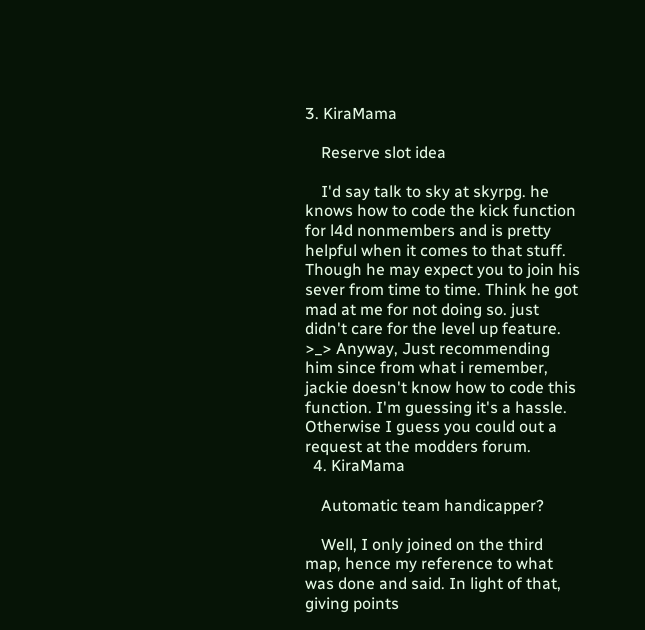3. KiraMama

    Reserve slot idea

    I'd say talk to sky at skyrpg. he knows how to code the kick function for l4d nonmembers and is pretty helpful when it comes to that stuff. Though he may expect you to join his sever from time to time. Think he got mad at me for not doing so. just didn't care for the level up feature. >_> Anyway, Just recommending him since from what i remember, jackie doesn't know how to code this function. I'm guessing it's a hassle. Otherwise I guess you could out a request at the modders forum.
  4. KiraMama

    Automatic team handicapper?

    Well, I only joined on the third map, hence my reference to what was done and said. In light of that, giving points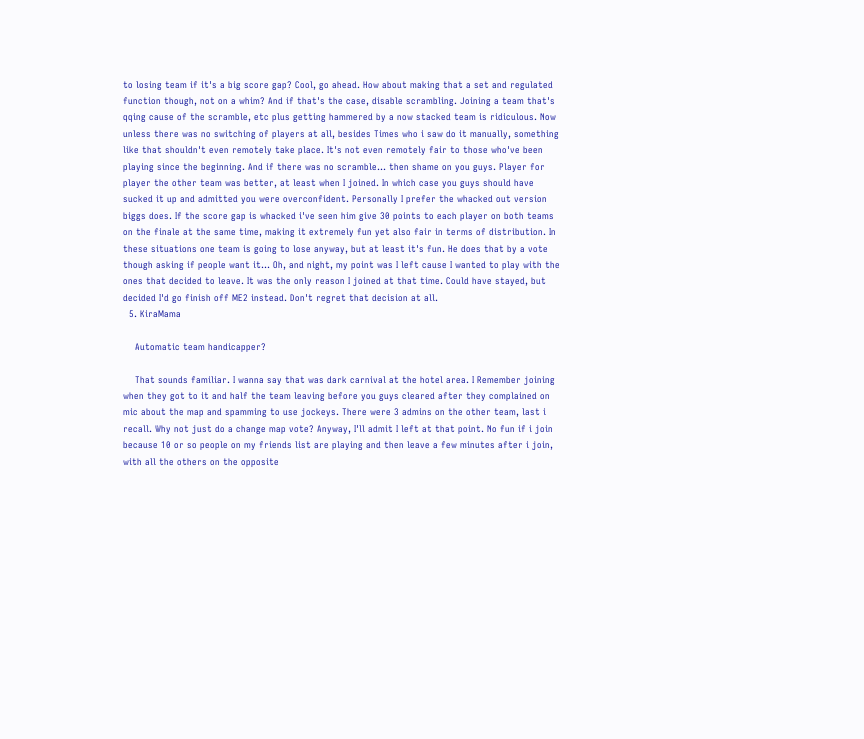to losing team if it's a big score gap? Cool, go ahead. How about making that a set and regulated function though, not on a whim? And if that's the case, disable scrambling. Joining a team that's qqing cause of the scramble, etc plus getting hammered by a now stacked team is ridiculous. Now unless there was no switching of players at all, besides Times who i saw do it manually, something like that shouldn't even remotely take place. It's not even remotely fair to those who've been playing since the beginning. And if there was no scramble... then shame on you guys. Player for player the other team was better, at least when I joined. In which case you guys should have sucked it up and admitted you were overconfident. Personally I prefer the whacked out version biggs does. If the score gap is whacked i've seen him give 30 points to each player on both teams on the finale at the same time, making it extremely fun yet also fair in terms of distribution. In these situations one team is going to lose anyway, but at least it's fun. He does that by a vote though asking if people want it... Oh, and night, my point was I left cause I wanted to play with the ones that decided to leave. It was the only reason I joined at that time. Could have stayed, but decided I'd go finish off ME2 instead. Don't regret that decision at all.
  5. KiraMama

    Automatic team handicapper?

    That sounds familiar. I wanna say that was dark carnival at the hotel area. I Remember joining when they got to it and half the team leaving before you guys cleared after they complained on mic about the map and spamming to use jockeys. There were 3 admins on the other team, last i recall. Why not just do a change map vote? Anyway, I'll admit I left at that point. No fun if i join because 10 or so people on my friends list are playing and then leave a few minutes after i join, with all the others on the opposite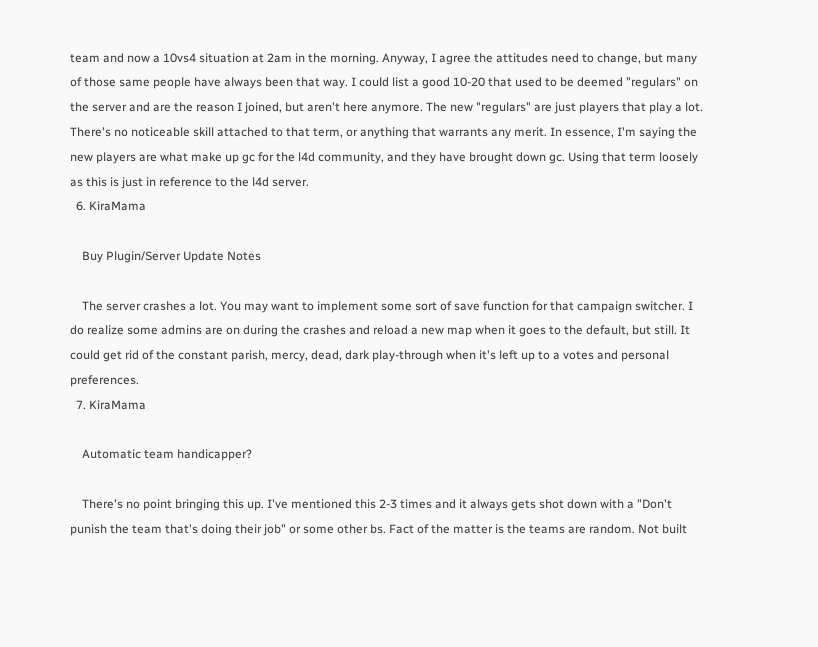team and now a 10vs4 situation at 2am in the morning. Anyway, I agree the attitudes need to change, but many of those same people have always been that way. I could list a good 10-20 that used to be deemed "regulars" on the server and are the reason I joined, but aren't here anymore. The new "regulars" are just players that play a lot. There's no noticeable skill attached to that term, or anything that warrants any merit. In essence, I'm saying the new players are what make up gc for the l4d community, and they have brought down gc. Using that term loosely as this is just in reference to the l4d server.
  6. KiraMama

    Buy Plugin/Server Update Notes

    The server crashes a lot. You may want to implement some sort of save function for that campaign switcher. I do realize some admins are on during the crashes and reload a new map when it goes to the default, but still. It could get rid of the constant parish, mercy, dead, dark play-through when it's left up to a votes and personal preferences.
  7. KiraMama

    Automatic team handicapper?

    There's no point bringing this up. I've mentioned this 2-3 times and it always gets shot down with a "Don't punish the team that's doing their job" or some other bs. Fact of the matter is the teams are random. Not built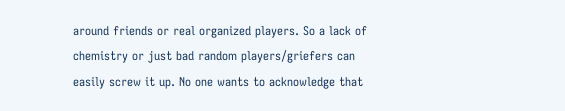around friends or real organized players. So a lack of chemistry or just bad random players/griefers can easily screw it up. No one wants to acknowledge that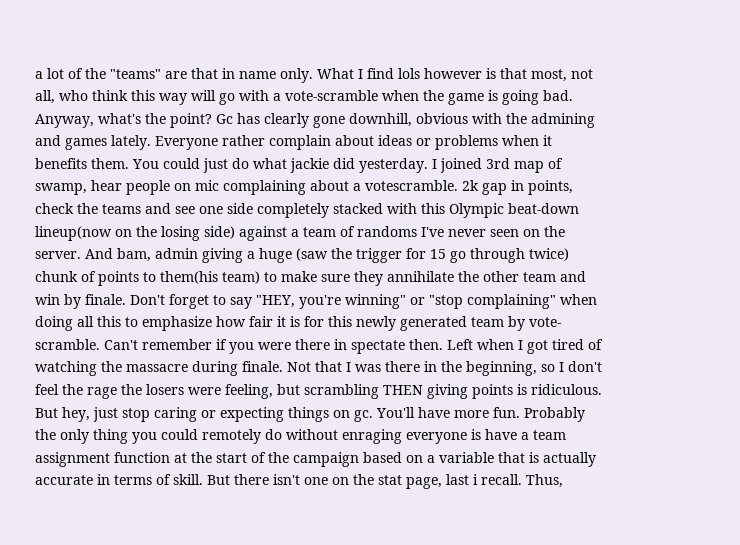a lot of the "teams" are that in name only. What I find lols however is that most, not all, who think this way will go with a vote-scramble when the game is going bad. Anyway, what's the point? Gc has clearly gone downhill, obvious with the admining and games lately. Everyone rather complain about ideas or problems when it benefits them. You could just do what jackie did yesterday. I joined 3rd map of swamp, hear people on mic complaining about a votescramble. 2k gap in points, check the teams and see one side completely stacked with this Olympic beat-down lineup(now on the losing side) against a team of randoms I've never seen on the server. And bam, admin giving a huge (saw the trigger for 15 go through twice) chunk of points to them(his team) to make sure they annihilate the other team and win by finale. Don't forget to say "HEY, you're winning" or "stop complaining" when doing all this to emphasize how fair it is for this newly generated team by vote-scramble. Can't remember if you were there in spectate then. Left when I got tired of watching the massacre during finale. Not that I was there in the beginning, so I don't feel the rage the losers were feeling, but scrambling THEN giving points is ridiculous. But hey, just stop caring or expecting things on gc. You'll have more fun. Probably the only thing you could remotely do without enraging everyone is have a team assignment function at the start of the campaign based on a variable that is actually accurate in terms of skill. But there isn't one on the stat page, last i recall. Thus,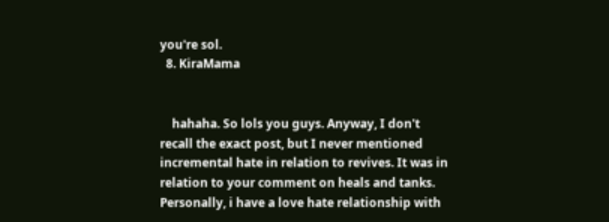you're sol.
  8. KiraMama


    hahaha. So lols you guys. Anyway, I don't recall the exact post, but I never mentioned incremental hate in relation to revives. It was in relation to your comment on heals and tanks. Personally, i have a love hate relationship with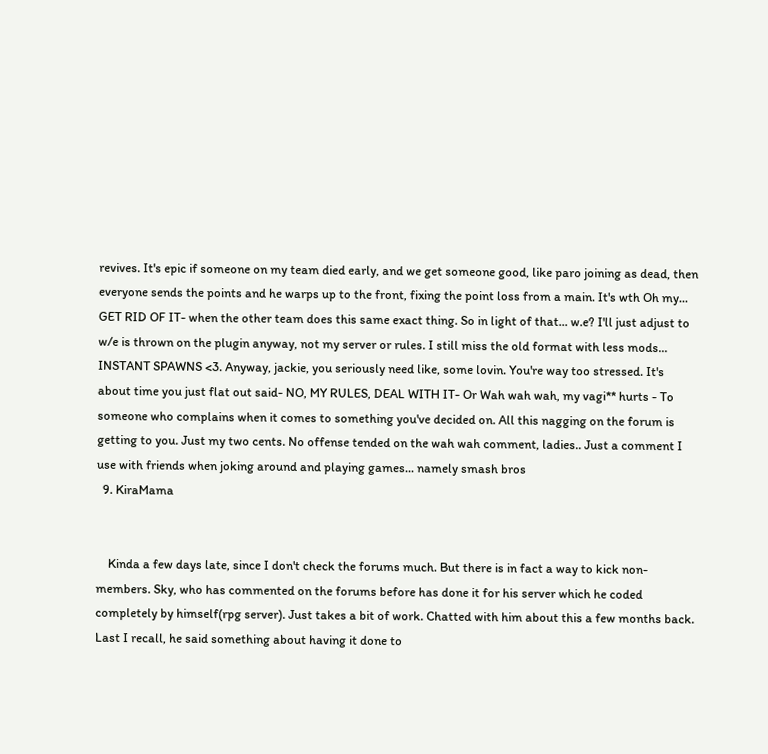revives. It's epic if someone on my team died early, and we get someone good, like paro joining as dead, then everyone sends the points and he warps up to the front, fixing the point loss from a main. It's wth Oh my... GET RID OF IT- when the other team does this same exact thing. So in light of that... w.e? I'll just adjust to w/e is thrown on the plugin anyway, not my server or rules. I still miss the old format with less mods... INSTANT SPAWNS <3. Anyway, jackie, you seriously need like, some lovin. You're way too stressed. It's about time you just flat out said- NO, MY RULES, DEAL WITH IT- Or Wah wah wah, my vagi** hurts - To someone who complains when it comes to something you've decided on. All this nagging on the forum is getting to you. Just my two cents. No offense tended on the wah wah comment, ladies.. Just a comment I use with friends when joking around and playing games... namely smash bros
  9. KiraMama


    Kinda a few days late, since I don't check the forums much. But there is in fact a way to kick non-members. Sky, who has commented on the forums before has done it for his server which he coded completely by himself(rpg server). Just takes a bit of work. Chatted with him about this a few months back. Last I recall, he said something about having it done to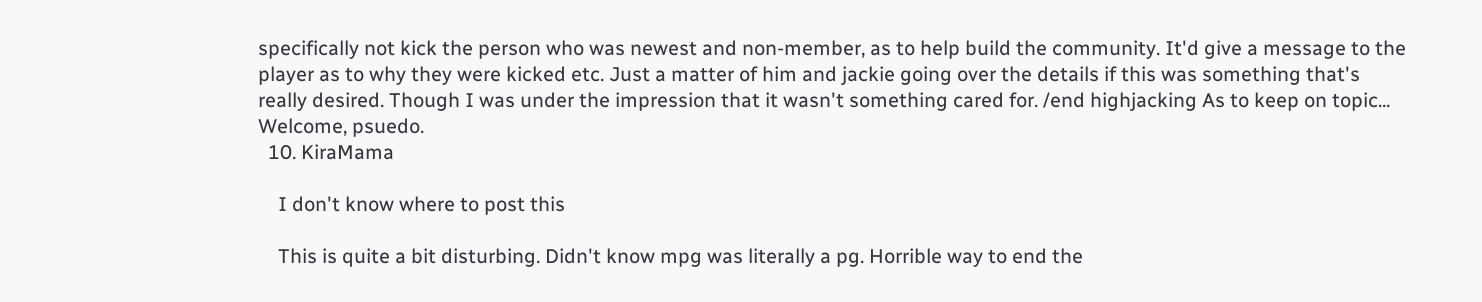specifically not kick the person who was newest and non-member, as to help build the community. It'd give a message to the player as to why they were kicked etc. Just a matter of him and jackie going over the details if this was something that's really desired. Though I was under the impression that it wasn't something cared for. /end highjacking As to keep on topic... Welcome, psuedo.
  10. KiraMama

    I don't know where to post this

    This is quite a bit disturbing. Didn't know mpg was literally a pg. Horrible way to end the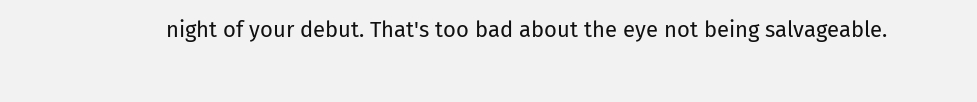night of your debut. That's too bad about the eye not being salvageable.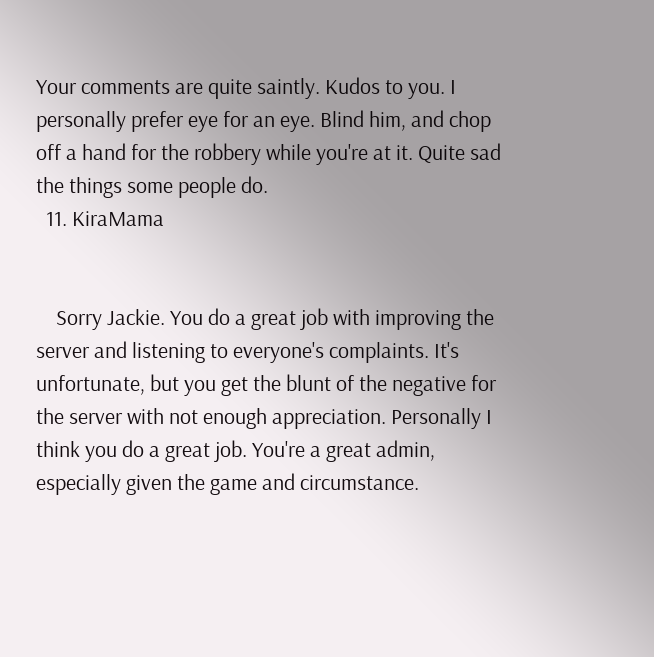Your comments are quite saintly. Kudos to you. I personally prefer eye for an eye. Blind him, and chop off a hand for the robbery while you're at it. Quite sad the things some people do.
  11. KiraMama


    Sorry Jackie. You do a great job with improving the server and listening to everyone's complaints. It's unfortunate, but you get the blunt of the negative for the server with not enough appreciation. Personally I think you do a great job. You're a great admin, especially given the game and circumstance.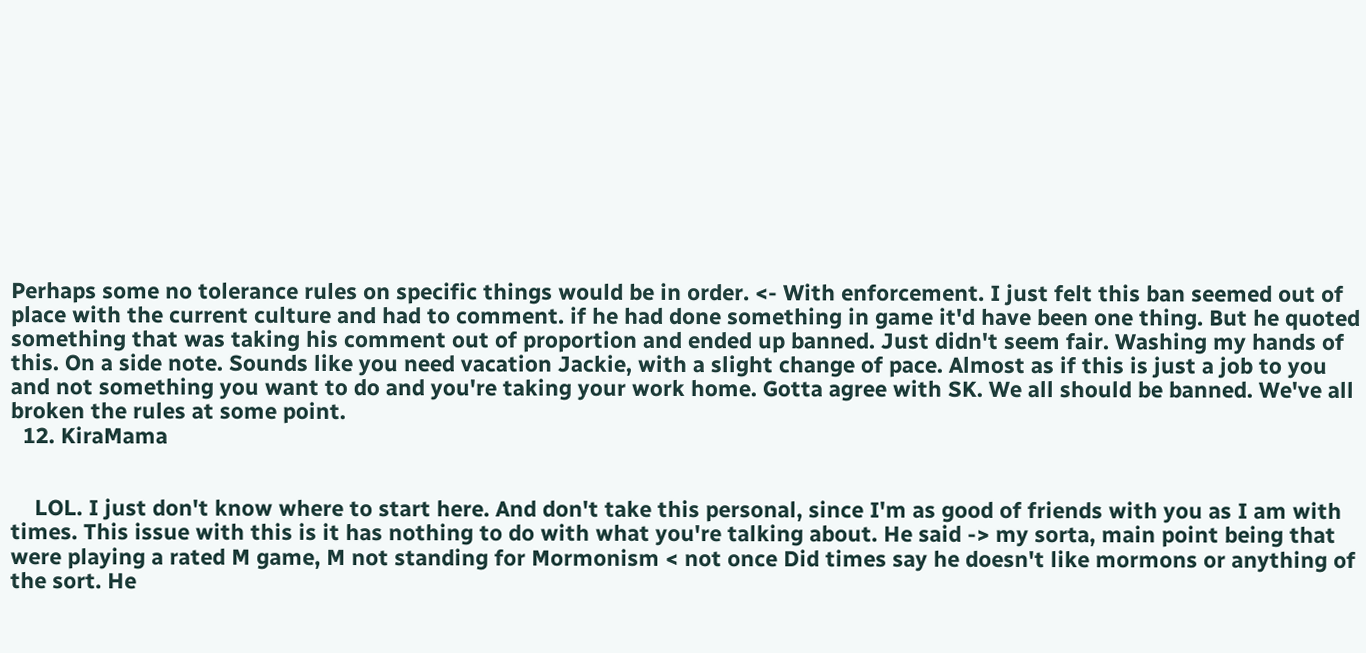Perhaps some no tolerance rules on specific things would be in order. <- With enforcement. I just felt this ban seemed out of place with the current culture and had to comment. if he had done something in game it'd have been one thing. But he quoted something that was taking his comment out of proportion and ended up banned. Just didn't seem fair. Washing my hands of this. On a side note. Sounds like you need vacation Jackie, with a slight change of pace. Almost as if this is just a job to you and not something you want to do and you're taking your work home. Gotta agree with SK. We all should be banned. We've all broken the rules at some point.
  12. KiraMama


    LOL. I just don't know where to start here. And don't take this personal, since I'm as good of friends with you as I am with times. This issue with this is it has nothing to do with what you're talking about. He said -> my sorta, main point being that were playing a rated M game, M not standing for Mormonism < not once Did times say he doesn't like mormons or anything of the sort. He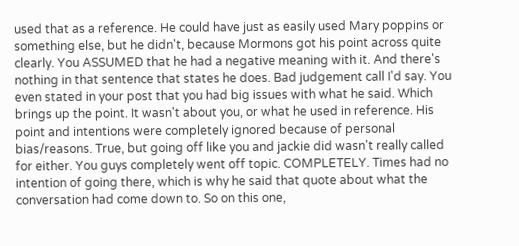used that as a reference. He could have just as easily used Mary poppins or something else, but he didn't, because Mormons got his point across quite clearly. You ASSUMED that he had a negative meaning with it. And there's nothing in that sentence that states he does. Bad judgement call I'd say. You even stated in your post that you had big issues with what he said. Which brings up the point. It wasn't about you, or what he used in reference. His point and intentions were completely ignored because of personal bias/reasons. True, but going off like you and jackie did wasn't really called for either. You guys completely went off topic. COMPLETELY. Times had no intention of going there, which is why he said that quote about what the conversation had come down to. So on this one,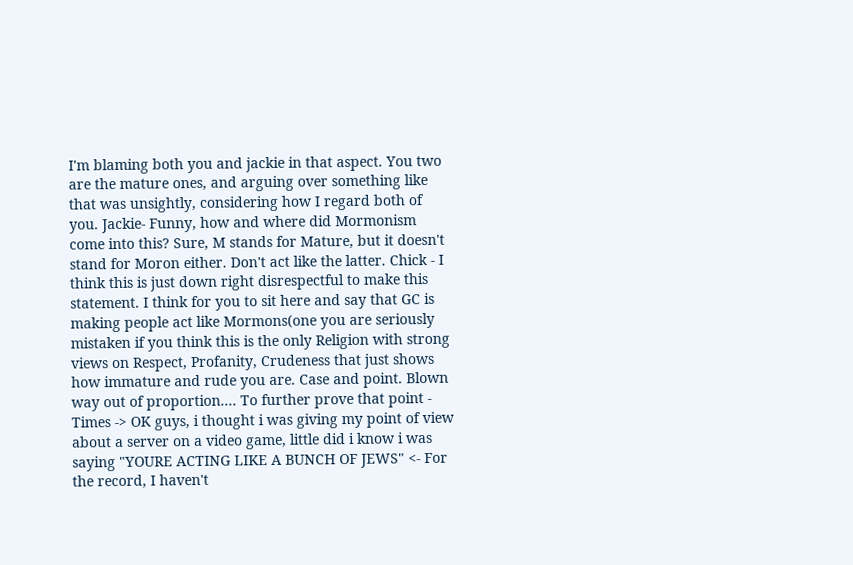I'm blaming both you and jackie in that aspect. You two are the mature ones, and arguing over something like that was unsightly, considering how I regard both of you. Jackie- Funny, how and where did Mormonism come into this? Sure, M stands for Mature, but it doesn't stand for Moron either. Don't act like the latter. Chick - I think this is just down right disrespectful to make this statement. I think for you to sit here and say that GC is making people act like Mormons(one you are seriously mistaken if you think this is the only Religion with strong views on Respect, Profanity, Crudeness that just shows how immature and rude you are. Case and point. Blown way out of proportion.... To further prove that point - Times -> OK guys, i thought i was giving my point of view about a server on a video game, little did i know i was saying "YOURE ACTING LIKE A BUNCH OF JEWS" <- For the record, I haven't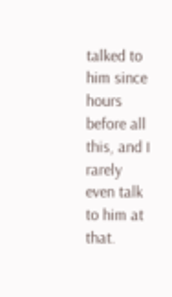talked to him since hours before all this, and I rarely even talk to him at that.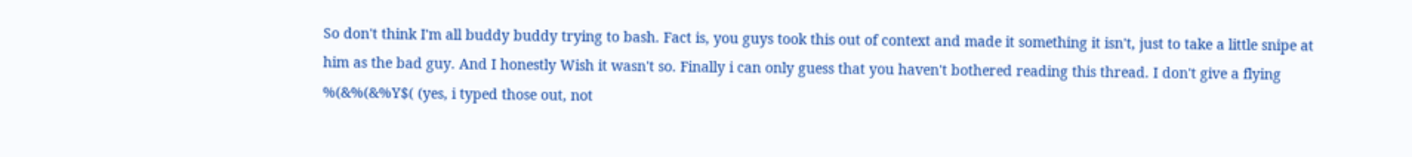So don't think I'm all buddy buddy trying to bash. Fact is, you guys took this out of context and made it something it isn't, just to take a little snipe at him as the bad guy. And I honestly Wish it wasn't so. Finally i can only guess that you haven't bothered reading this thread. I don't give a flying %(&%(&%Y$( (yes, i typed those out, not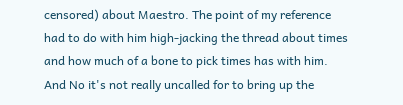censored) about Maestro. The point of my reference had to do with him high-jacking the thread about times and how much of a bone to pick times has with him. And No it's not really uncalled for to bring up the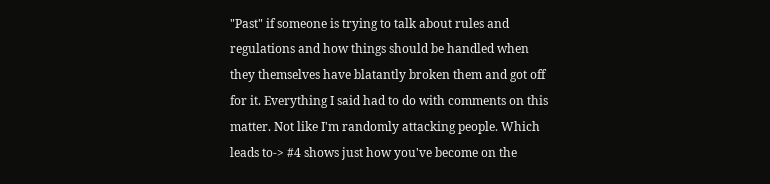"Past" if someone is trying to talk about rules and regulations and how things should be handled when they themselves have blatantly broken them and got off for it. Everything I said had to do with comments on this matter. Not like I'm randomly attacking people. Which leads to-> #4 shows just how you've become on the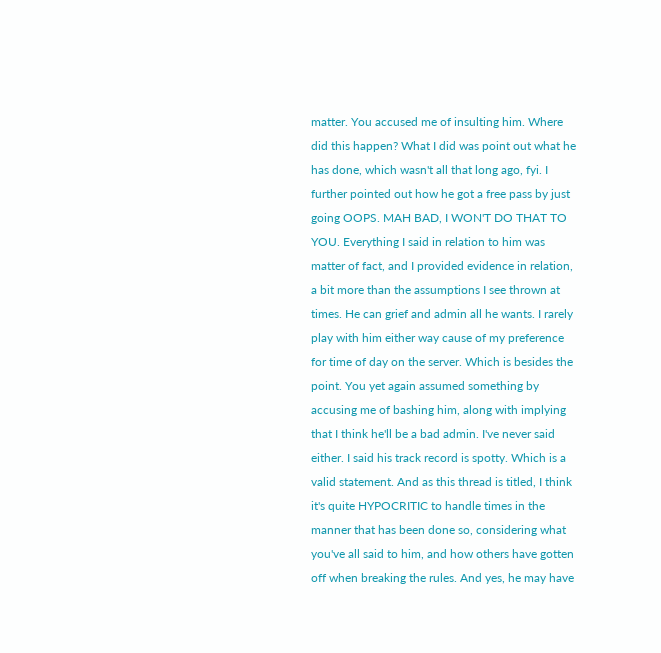matter. You accused me of insulting him. Where did this happen? What I did was point out what he has done, which wasn't all that long ago, fyi. I further pointed out how he got a free pass by just going OOPS. MAH BAD, I WON'T DO THAT TO YOU. Everything I said in relation to him was matter of fact, and I provided evidence in relation, a bit more than the assumptions I see thrown at times. He can grief and admin all he wants. I rarely play with him either way cause of my preference for time of day on the server. Which is besides the point. You yet again assumed something by accusing me of bashing him, along with implying that I think he'll be a bad admin. I've never said either. I said his track record is spotty. Which is a valid statement. And as this thread is titled, I think it's quite HYPOCRITIC to handle times in the manner that has been done so, considering what you've all said to him, and how others have gotten off when breaking the rules. And yes, he may have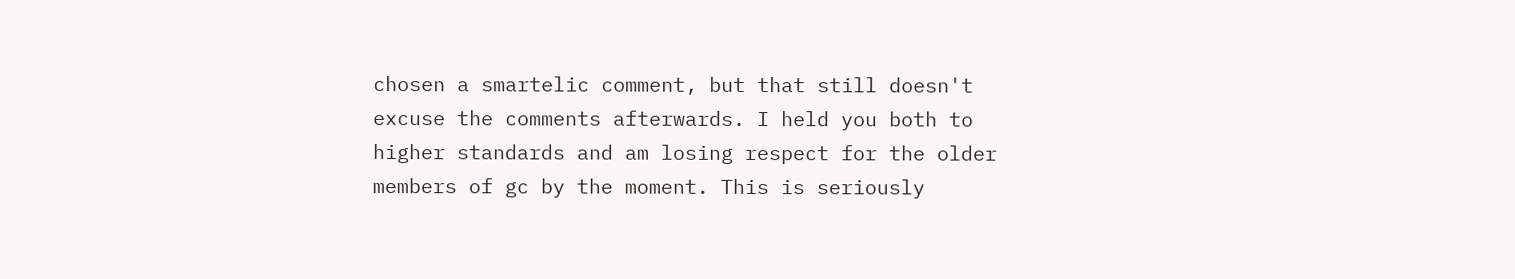chosen a smartelic comment, but that still doesn't excuse the comments afterwards. I held you both to higher standards and am losing respect for the older members of gc by the moment. This is seriously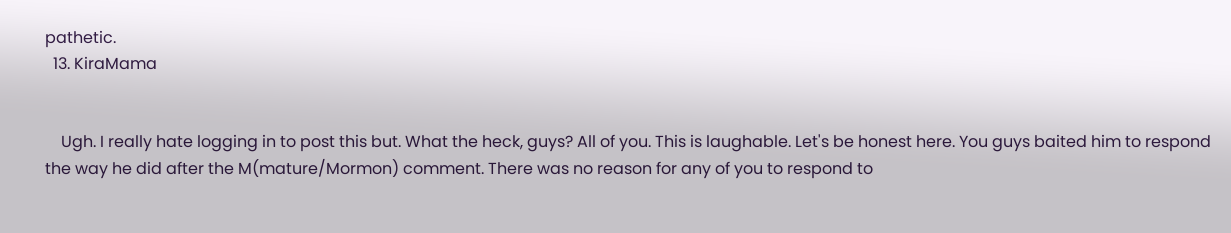pathetic.
  13. KiraMama


    Ugh. I really hate logging in to post this but. What the heck, guys? All of you. This is laughable. Let's be honest here. You guys baited him to respond the way he did after the M(mature/Mormon) comment. There was no reason for any of you to respond to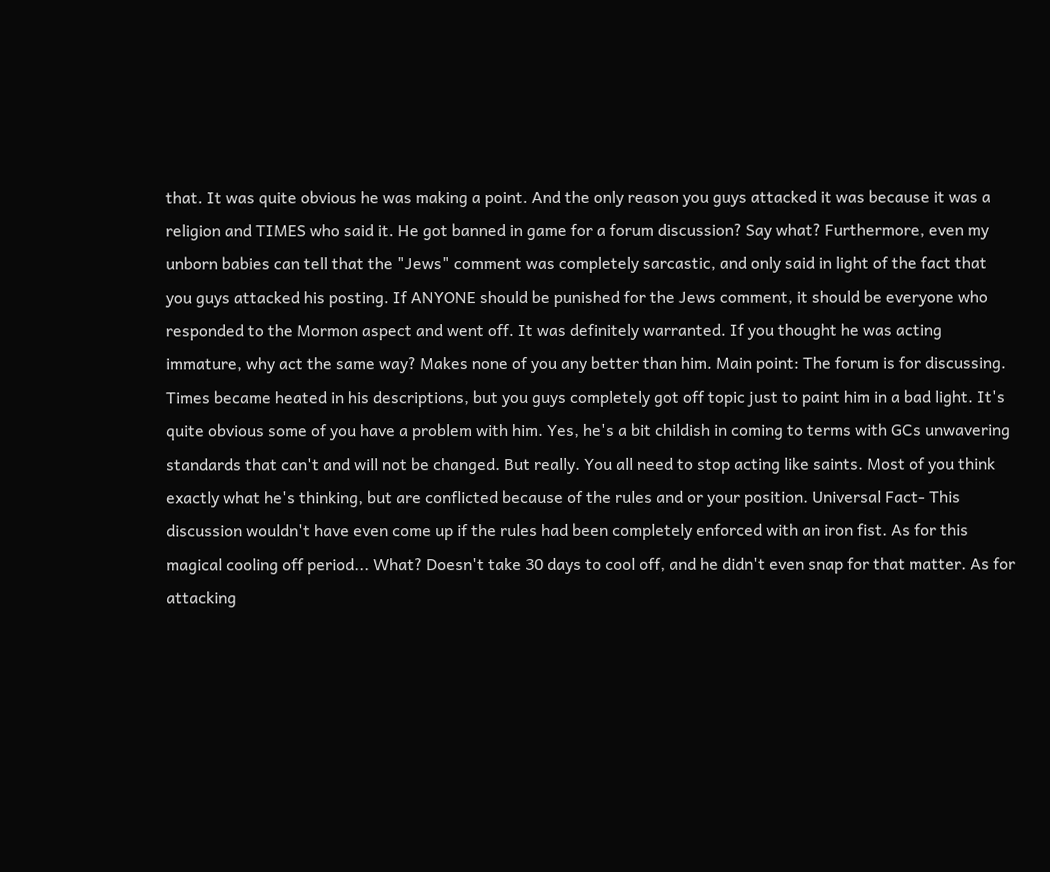that. It was quite obvious he was making a point. And the only reason you guys attacked it was because it was a religion and TIMES who said it. He got banned in game for a forum discussion? Say what? Furthermore, even my unborn babies can tell that the "Jews" comment was completely sarcastic, and only said in light of the fact that you guys attacked his posting. If ANYONE should be punished for the Jews comment, it should be everyone who responded to the Mormon aspect and went off. It was definitely warranted. If you thought he was acting immature, why act the same way? Makes none of you any better than him. Main point: The forum is for discussing. Times became heated in his descriptions, but you guys completely got off topic just to paint him in a bad light. It's quite obvious some of you have a problem with him. Yes, he's a bit childish in coming to terms with GCs unwavering standards that can't and will not be changed. But really. You all need to stop acting like saints. Most of you think exactly what he's thinking, but are conflicted because of the rules and or your position. Universal Fact- This discussion wouldn't have even come up if the rules had been completely enforced with an iron fist. As for this magical cooling off period... What? Doesn't take 30 days to cool off, and he didn't even snap for that matter. As for attacking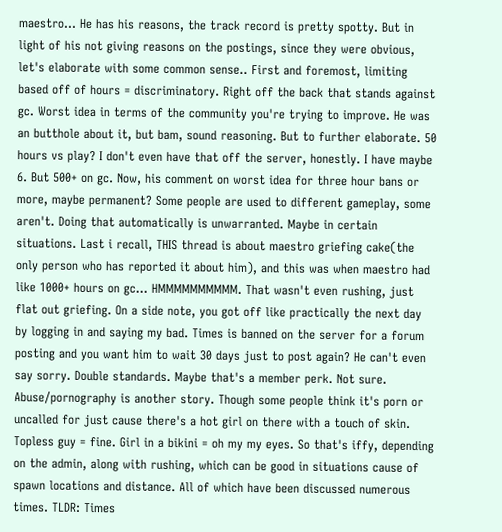maestro... He has his reasons, the track record is pretty spotty. But in light of his not giving reasons on the postings, since they were obvious, let's elaborate with some common sense.. First and foremost, limiting based off of hours = discriminatory. Right off the back that stands against gc. Worst idea in terms of the community you're trying to improve. He was an butthole about it, but bam, sound reasoning. But to further elaborate. 50 hours vs play? I don't even have that off the server, honestly. I have maybe 6. But 500+ on gc. Now, his comment on worst idea for three hour bans or more, maybe permanent? Some people are used to different gameplay, some aren't. Doing that automatically is unwarranted. Maybe in certain situations. Last i recall, THIS thread is about maestro griefing cake(the only person who has reported it about him), and this was when maestro had like 1000+ hours on gc... HMMMMMMMMMM. That wasn't even rushing, just flat out griefing. On a side note, you got off like practically the next day by logging in and saying my bad. Times is banned on the server for a forum posting and you want him to wait 30 days just to post again? He can't even say sorry. Double standards. Maybe that's a member perk. Not sure. Abuse/pornography is another story. Though some people think it's porn or uncalled for just cause there's a hot girl on there with a touch of skin. Topless guy = fine. Girl in a bikini = oh my my eyes. So that's iffy, depending on the admin, along with rushing, which can be good in situations cause of spawn locations and distance. All of which have been discussed numerous times. TLDR: Times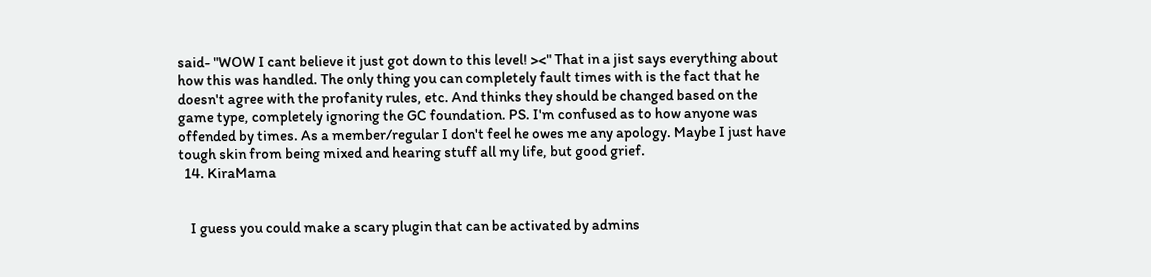said- "WOW I cant believe it just got down to this level! ><" That in a jist says everything about how this was handled. The only thing you can completely fault times with is the fact that he doesn't agree with the profanity rules, etc. And thinks they should be changed based on the game type, completely ignoring the GC foundation. PS. I'm confused as to how anyone was offended by times. As a member/regular I don't feel he owes me any apology. Maybe I just have tough skin from being mixed and hearing stuff all my life, but good grief.
  14. KiraMama


    I guess you could make a scary plugin that can be activated by admins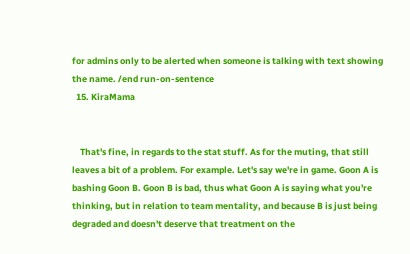for admins only to be alerted when someone is talking with text showing the name. /end run-on-sentence
  15. KiraMama


    That's fine, in regards to the stat stuff. As for the muting, that still leaves a bit of a problem. For example. Let's say we're in game. Goon A is bashing Goon B. Goon B is bad, thus what Goon A is saying what you're thinking, but in relation to team mentality, and because B is just being degraded and doesn't deserve that treatment on the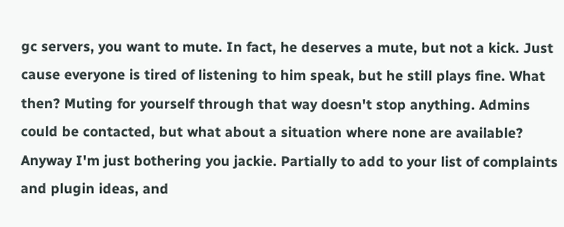gc servers, you want to mute. In fact, he deserves a mute, but not a kick. Just cause everyone is tired of listening to him speak, but he still plays fine. What then? Muting for yourself through that way doesn't stop anything. Admins could be contacted, but what about a situation where none are available? Anyway I'm just bothering you jackie. Partially to add to your list of complaints and plugin ideas, and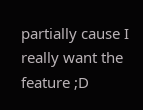partially cause I really want the feature ;D